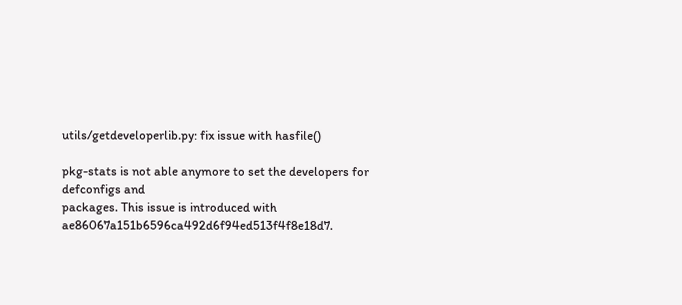utils/getdeveloperlib.py: fix issue with hasfile()

pkg-stats is not able anymore to set the developers for defconfigs and
packages. This issue is introduced with
ae86067a151b6596ca492d6f94ed513f4f8e18d7.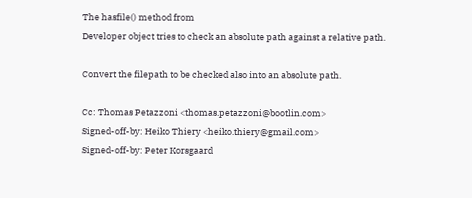The hasfile() method from
Developer object tries to check an absolute path against a relative path.

Convert the filepath to be checked also into an absolute path.

Cc: Thomas Petazzoni <thomas.petazzoni@bootlin.com>
Signed-off-by: Heiko Thiery <heiko.thiery@gmail.com>
Signed-off-by: Peter Korsgaard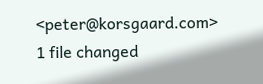<peter@korsgaard.com>
1 file changed